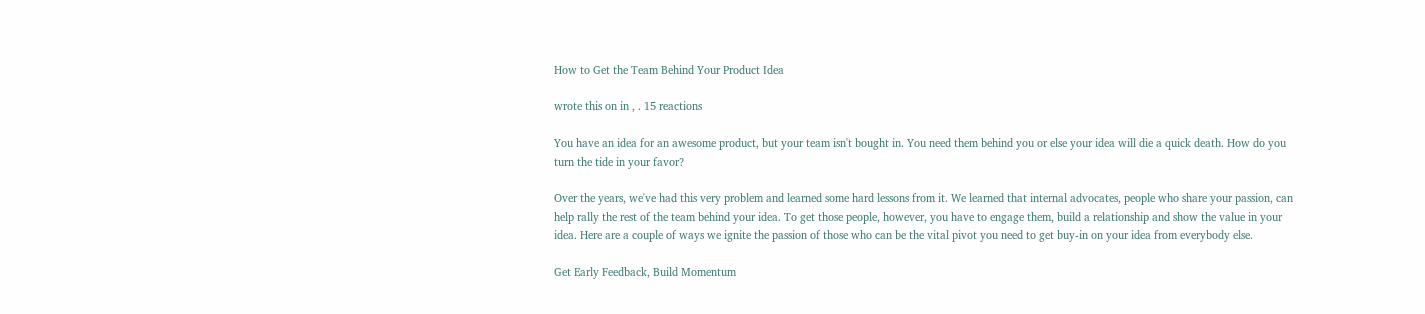How to Get the Team Behind Your Product Idea

wrote this on in , . 15 reactions

You have an idea for an awesome product, but your team isn't bought in. You need them behind you or else your idea will die a quick death. How do you turn the tide in your favor?

Over the years, we've had this very problem and learned some hard lessons from it. We learned that internal advocates, people who share your passion, can help rally the rest of the team behind your idea. To get those people, however, you have to engage them, build a relationship and show the value in your idea. Here are a couple of ways we ignite the passion of those who can be the vital pivot you need to get buy-in on your idea from everybody else.

Get Early Feedback, Build Momentum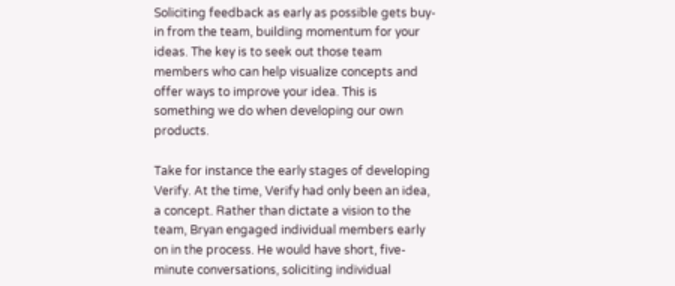Soliciting feedback as early as possible gets buy-in from the team, building momentum for your ideas. The key is to seek out those team members who can help visualize concepts and offer ways to improve your idea. This is something we do when developing our own products.

Take for instance the early stages of developing Verify. At the time, Verify had only been an idea, a concept. Rather than dictate a vision to the team, Bryan engaged individual members early on in the process. He would have short, five-minute conversations, soliciting individual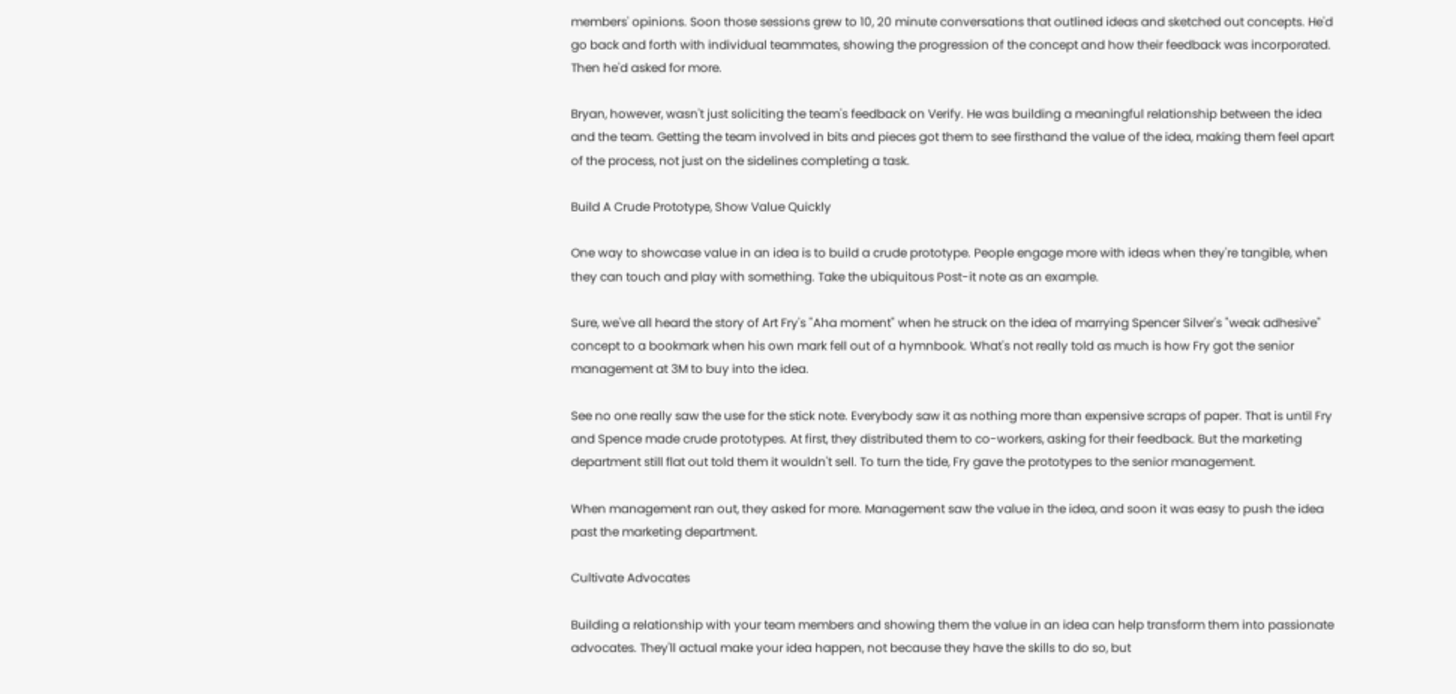members' opinions. Soon those sessions grew to 10, 20 minute conversations that outlined ideas and sketched out concepts. He'd go back and forth with individual teammates, showing the progression of the concept and how their feedback was incorporated. Then he'd asked for more.

Bryan, however, wasn't just soliciting the team's feedback on Verify. He was building a meaningful relationship between the idea and the team. Getting the team involved in bits and pieces got them to see firsthand the value of the idea, making them feel apart of the process, not just on the sidelines completing a task.

Build A Crude Prototype, Show Value Quickly

One way to showcase value in an idea is to build a crude prototype. People engage more with ideas when they're tangible, when they can touch and play with something. Take the ubiquitous Post-it note as an example.

Sure, we've all heard the story of Art Fry's "Aha moment" when he struck on the idea of marrying Spencer Silver's "weak adhesive" concept to a bookmark when his own mark fell out of a hymnbook. What's not really told as much is how Fry got the senior management at 3M to buy into the idea.

See no one really saw the use for the stick note. Everybody saw it as nothing more than expensive scraps of paper. That is until Fry and Spence made crude prototypes. At first, they distributed them to co-workers, asking for their feedback. But the marketing department still flat out told them it wouldn't sell. To turn the tide, Fry gave the prototypes to the senior management.

When management ran out, they asked for more. Management saw the value in the idea, and soon it was easy to push the idea past the marketing department.

Cultivate Advocates

Building a relationship with your team members and showing them the value in an idea can help transform them into passionate advocates. They'll actual make your idea happen, not because they have the skills to do so, but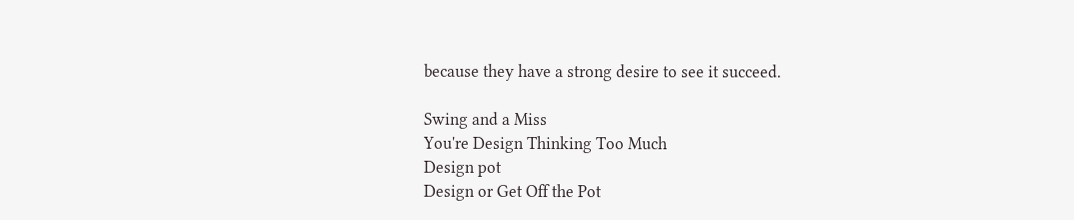because they have a strong desire to see it succeed.

Swing and a Miss
You're Design Thinking Too Much
Design pot
Design or Get Off the Pot